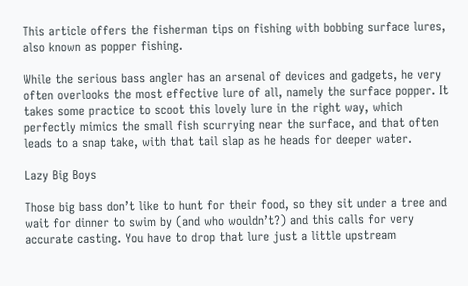This article offers the fisherman tips on fishing with bobbing surface lures, also known as popper fishing.

While the serious bass angler has an arsenal of devices and gadgets, he very often overlooks the most effective lure of all, namely the surface popper. It takes some practice to scoot this lovely lure in the right way, which perfectly mimics the small fish scurrying near the surface, and that often leads to a snap take, with that tail slap as he heads for deeper water.

Lazy Big Boys

Those big bass don’t like to hunt for their food, so they sit under a tree and wait for dinner to swim by (and who wouldn’t?) and this calls for very accurate casting. You have to drop that lure just a little upstream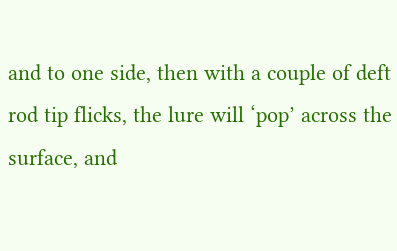and to one side, then with a couple of deft rod tip flicks, the lure will ‘pop’ across the surface, and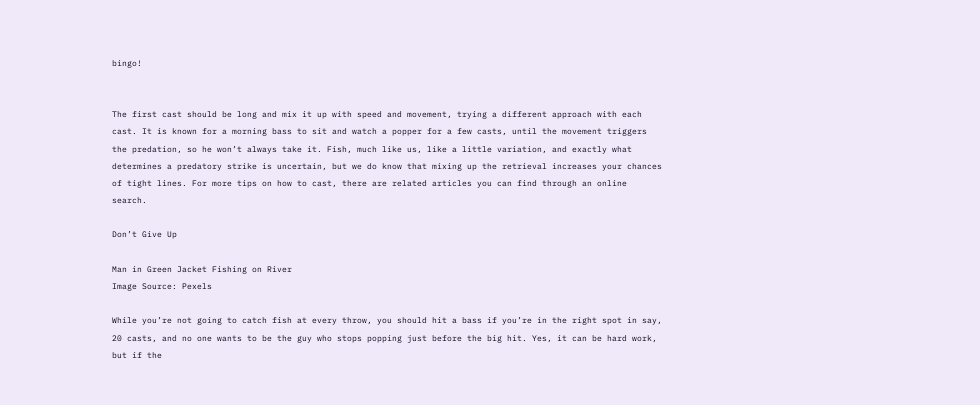bingo!


The first cast should be long and mix it up with speed and movement, trying a different approach with each cast. It is known for a morning bass to sit and watch a popper for a few casts, until the movement triggers the predation, so he won’t always take it. Fish, much like us, like a little variation, and exactly what determines a predatory strike is uncertain, but we do know that mixing up the retrieval increases your chances of tight lines. For more tips on how to cast, there are related articles you can find through an online search.

Don’t Give Up

Man in Green Jacket Fishing on River
Image Source: Pexels

While you’re not going to catch fish at every throw, you should hit a bass if you’re in the right spot in say, 20 casts, and no one wants to be the guy who stops popping just before the big hit. Yes, it can be hard work, but if the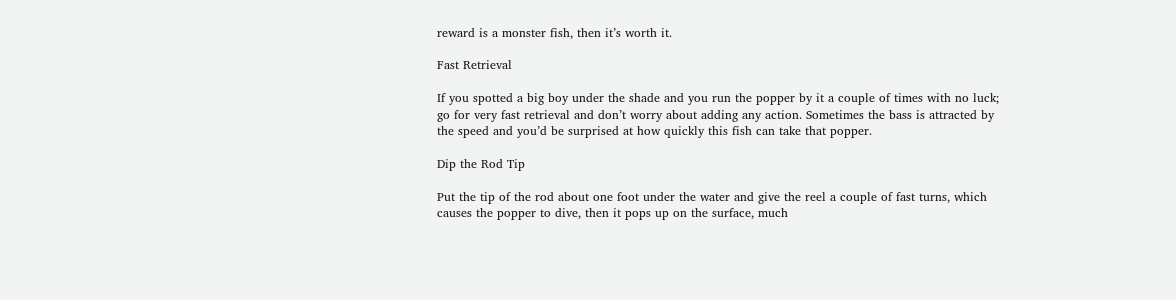reward is a monster fish, then it’s worth it.

Fast Retrieval

If you spotted a big boy under the shade and you run the popper by it a couple of times with no luck; go for very fast retrieval and don’t worry about adding any action. Sometimes the bass is attracted by the speed and you’d be surprised at how quickly this fish can take that popper.

Dip the Rod Tip

Put the tip of the rod about one foot under the water and give the reel a couple of fast turns, which causes the popper to dive, then it pops up on the surface, much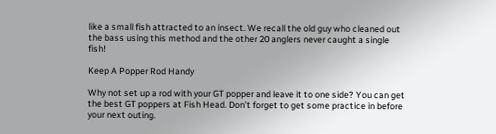like a small fish attracted to an insect. We recall the old guy who cleaned out the bass using this method and the other 20 anglers never caught a single fish!

Keep A Popper Rod Handy

Why not set up a rod with your GT popper and leave it to one side? You can get the best GT poppers at Fish Head. Don’t forget to get some practice in before your next outing.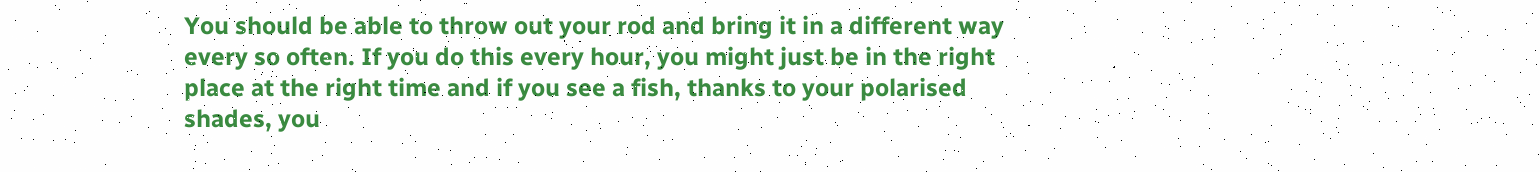You should be able to throw out your rod and bring it in a different way every so often. If you do this every hour, you might just be in the right place at the right time and if you see a fish, thanks to your polarised shades, you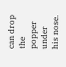can drop the popper under his nose.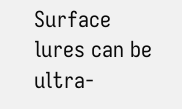Surface lures can be ultra-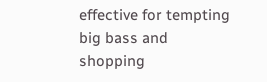effective for tempting big bass and shopping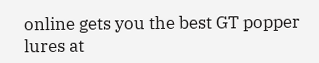online gets you the best GT popper lures at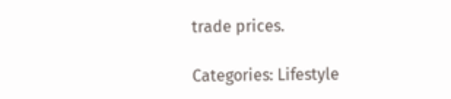trade prices.

Categories: Lifestyle